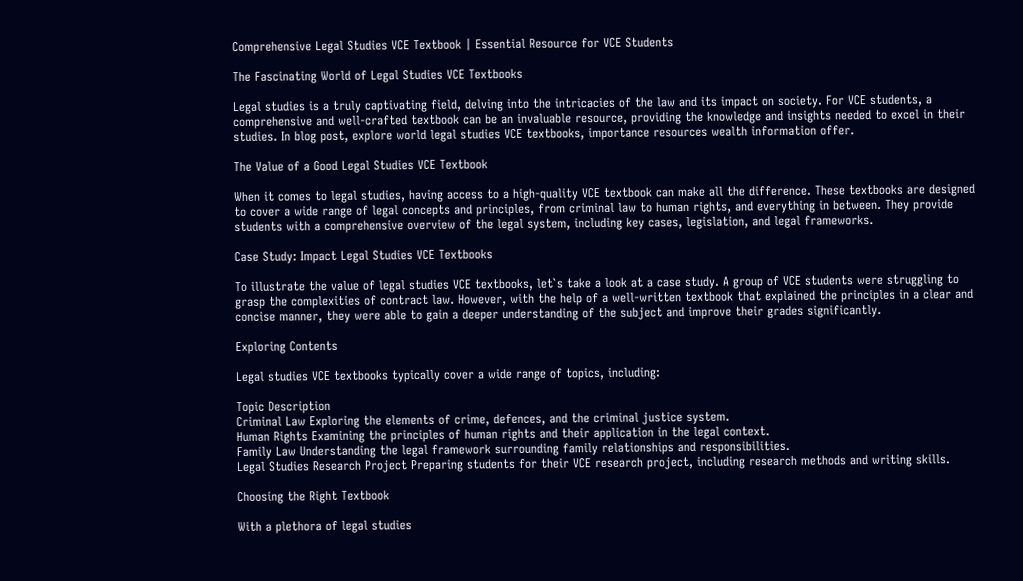Comprehensive Legal Studies VCE Textbook | Essential Resource for VCE Students

The Fascinating World of Legal Studies VCE Textbooks

Legal studies is a truly captivating field, delving into the intricacies of the law and its impact on society. For VCE students, a comprehensive and well-crafted textbook can be an invaluable resource, providing the knowledge and insights needed to excel in their studies. In blog post, explore world legal studies VCE textbooks, importance resources wealth information offer.

The Value of a Good Legal Studies VCE Textbook

When it comes to legal studies, having access to a high-quality VCE textbook can make all the difference. These textbooks are designed to cover a wide range of legal concepts and principles, from criminal law to human rights, and everything in between. They provide students with a comprehensive overview of the legal system, including key cases, legislation, and legal frameworks.

Case Study: Impact Legal Studies VCE Textbooks

To illustrate the value of legal studies VCE textbooks, let`s take a look at a case study. A group of VCE students were struggling to grasp the complexities of contract law. However, with the help of a well-written textbook that explained the principles in a clear and concise manner, they were able to gain a deeper understanding of the subject and improve their grades significantly.

Exploring Contents

Legal studies VCE textbooks typically cover a wide range of topics, including:

Topic Description
Criminal Law Exploring the elements of crime, defences, and the criminal justice system.
Human Rights Examining the principles of human rights and their application in the legal context.
Family Law Understanding the legal framework surrounding family relationships and responsibilities.
Legal Studies Research Project Preparing students for their VCE research project, including research methods and writing skills.

Choosing the Right Textbook

With a plethora of legal studies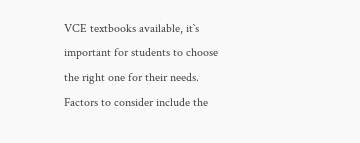VCE textbooks available, it`s important for students to choose the right one for their needs. Factors to consider include the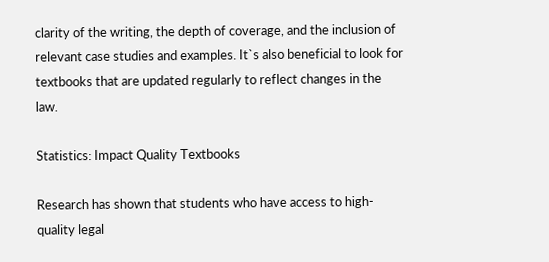clarity of the writing, the depth of coverage, and the inclusion of relevant case studies and examples. It`s also beneficial to look for textbooks that are updated regularly to reflect changes in the law.

Statistics: Impact Quality Textbooks

Research has shown that students who have access to high-quality legal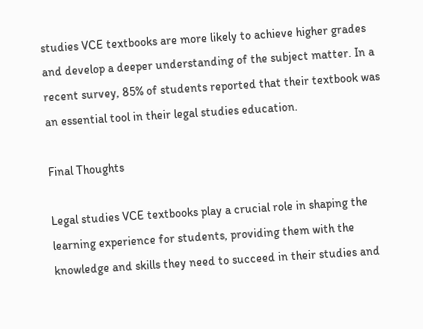studies VCE textbooks are more likely to achieve higher grades and develop a deeper understanding of the subject matter. In a recent survey, 85% of students reported that their textbook was an essential tool in their legal studies education.

Final Thoughts

Legal studies VCE textbooks play a crucial role in shaping the learning experience for students, providing them with the knowledge and skills they need to succeed in their studies and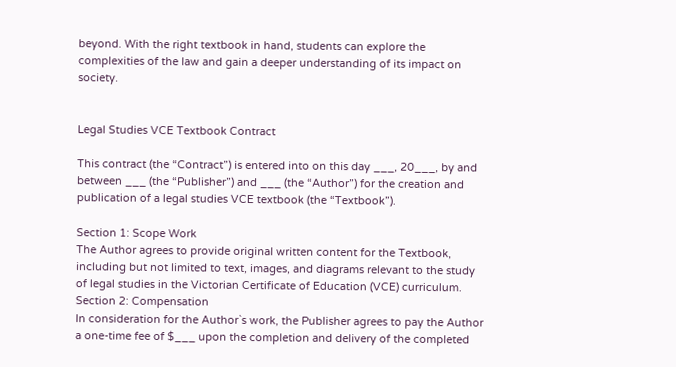beyond. With the right textbook in hand, students can explore the complexities of the law and gain a deeper understanding of its impact on society.


Legal Studies VCE Textbook Contract

This contract (the “Contract”) is entered into on this day ___, 20___, by and between ___ (the “Publisher”) and ___ (the “Author”) for the creation and publication of a legal studies VCE textbook (the “Textbook”).

Section 1: Scope Work
The Author agrees to provide original written content for the Textbook, including but not limited to text, images, and diagrams relevant to the study of legal studies in the Victorian Certificate of Education (VCE) curriculum.
Section 2: Compensation
In consideration for the Author`s work, the Publisher agrees to pay the Author a one-time fee of $___ upon the completion and delivery of the completed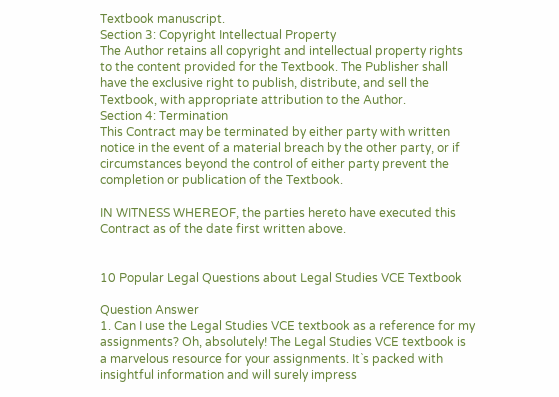Textbook manuscript.
Section 3: Copyright Intellectual Property
The Author retains all copyright and intellectual property rights to the content provided for the Textbook. The Publisher shall have the exclusive right to publish, distribute, and sell the Textbook, with appropriate attribution to the Author.
Section 4: Termination
This Contract may be terminated by either party with written notice in the event of a material breach by the other party, or if circumstances beyond the control of either party prevent the completion or publication of the Textbook.

IN WITNESS WHEREOF, the parties hereto have executed this Contract as of the date first written above.


10 Popular Legal Questions about Legal Studies VCE Textbook

Question Answer
1. Can I use the Legal Studies VCE textbook as a reference for my assignments? Oh, absolutely! The Legal Studies VCE textbook is a marvelous resource for your assignments. It`s packed with insightful information and will surely impress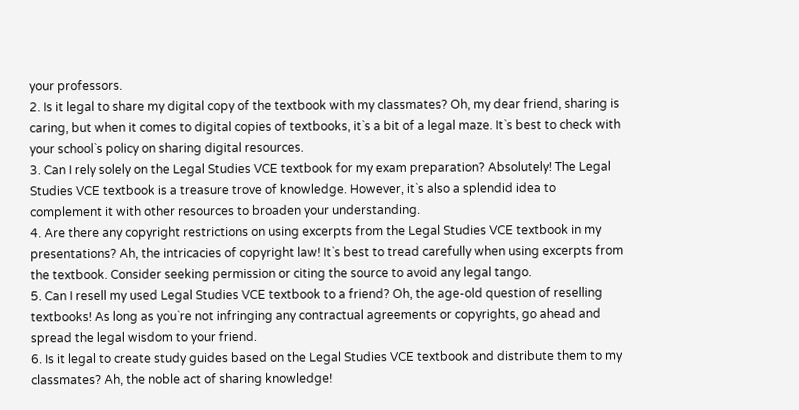your professors.
2. Is it legal to share my digital copy of the textbook with my classmates? Oh, my dear friend, sharing is caring, but when it comes to digital copies of textbooks, it`s a bit of a legal maze. It`s best to check with your school`s policy on sharing digital resources.
3. Can I rely solely on the Legal Studies VCE textbook for my exam preparation? Absolutely! The Legal Studies VCE textbook is a treasure trove of knowledge. However, it`s also a splendid idea to complement it with other resources to broaden your understanding.
4. Are there any copyright restrictions on using excerpts from the Legal Studies VCE textbook in my presentations? Ah, the intricacies of copyright law! It`s best to tread carefully when using excerpts from the textbook. Consider seeking permission or citing the source to avoid any legal tango.
5. Can I resell my used Legal Studies VCE textbook to a friend? Oh, the age-old question of reselling textbooks! As long as you`re not infringing any contractual agreements or copyrights, go ahead and spread the legal wisdom to your friend.
6. Is it legal to create study guides based on the Legal Studies VCE textbook and distribute them to my classmates? Ah, the noble act of sharing knowledge!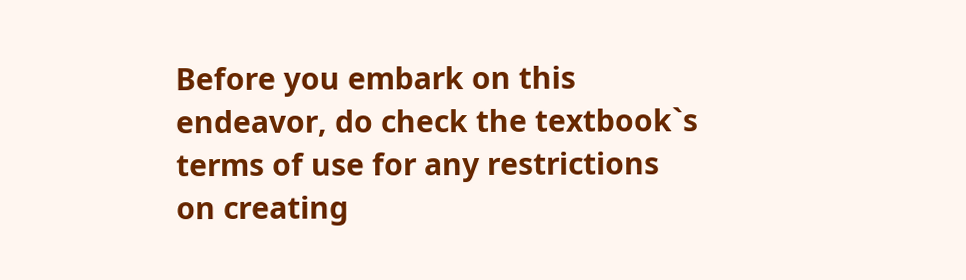Before you embark on this endeavor, do check the textbook`s terms of use for any restrictions on creating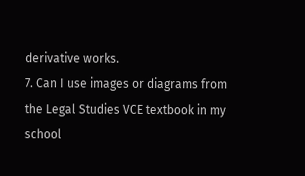derivative works.
7. Can I use images or diagrams from the Legal Studies VCE textbook in my school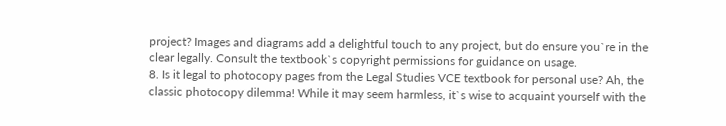project? Images and diagrams add a delightful touch to any project, but do ensure you`re in the clear legally. Consult the textbook`s copyright permissions for guidance on usage.
8. Is it legal to photocopy pages from the Legal Studies VCE textbook for personal use? Ah, the classic photocopy dilemma! While it may seem harmless, it`s wise to acquaint yourself with the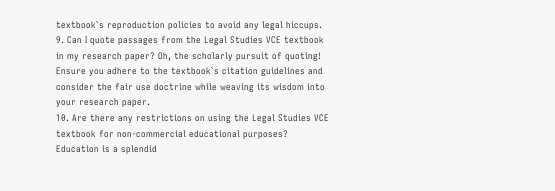textbook`s reproduction policies to avoid any legal hiccups.
9. Can I quote passages from the Legal Studies VCE textbook in my research paper? Oh, the scholarly pursuit of quoting! Ensure you adhere to the textbook`s citation guidelines and consider the fair use doctrine while weaving its wisdom into your research paper.
10. Are there any restrictions on using the Legal Studies VCE textbook for non-commercial educational purposes? Education is a splendid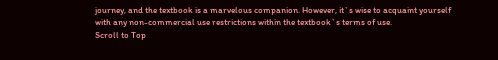journey, and the textbook is a marvelous companion. However, it`s wise to acquaint yourself with any non-commercial use restrictions within the textbook`s terms of use.
Scroll to Top